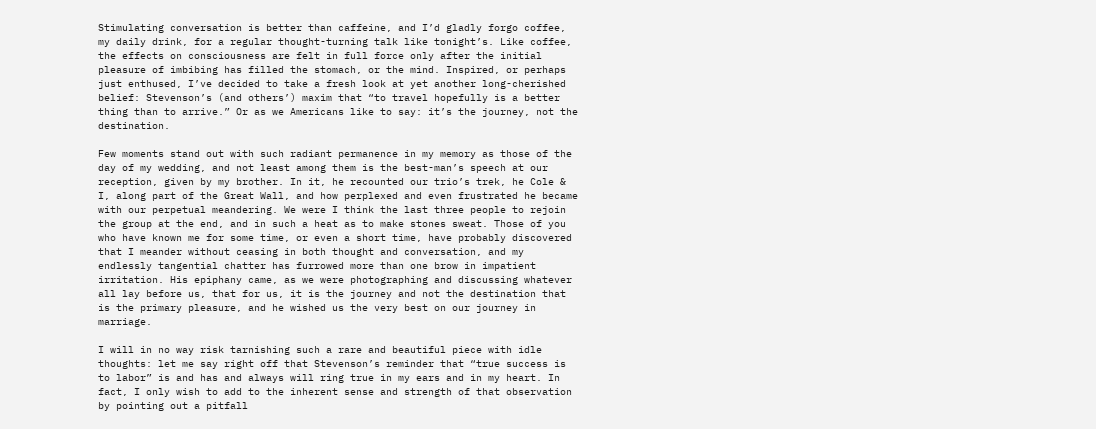Stimulating conversation is better than caffeine, and I’d gladly forgo coffee, my daily drink, for a regular thought-turning talk like tonight’s. Like coffee, the effects on consciousness are felt in full force only after the initial pleasure of imbibing has filled the stomach, or the mind. Inspired, or perhaps just enthused, I’ve decided to take a fresh look at yet another long-cherished belief: Stevenson’s (and others’) maxim that “to travel hopefully is a better thing than to arrive.” Or as we Americans like to say: it’s the journey, not the destination.

Few moments stand out with such radiant permanence in my memory as those of the day of my wedding, and not least among them is the best-man’s speech at our reception, given by my brother. In it, he recounted our trio’s trek, he Cole & I, along part of the Great Wall, and how perplexed and even frustrated he became with our perpetual meandering. We were I think the last three people to rejoin the group at the end, and in such a heat as to make stones sweat. Those of you who have known me for some time, or even a short time, have probably discovered that I meander without ceasing in both thought and conversation, and my endlessly tangential chatter has furrowed more than one brow in impatient irritation. His epiphany came, as we were photographing and discussing whatever all lay before us, that for us, it is the journey and not the destination that is the primary pleasure, and he wished us the very best on our journey in marriage.

I will in no way risk tarnishing such a rare and beautiful piece with idle thoughts: let me say right off that Stevenson’s reminder that “true success is to labor” is and has and always will ring true in my ears and in my heart. In fact, I only wish to add to the inherent sense and strength of that observation by pointing out a pitfall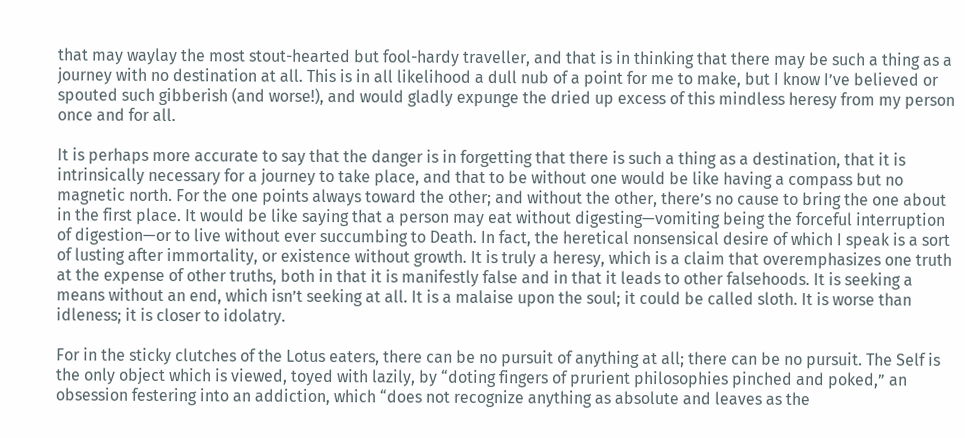that may waylay the most stout-hearted but fool-hardy traveller, and that is in thinking that there may be such a thing as a journey with no destination at all. This is in all likelihood a dull nub of a point for me to make, but I know I’ve believed or spouted such gibberish (and worse!), and would gladly expunge the dried up excess of this mindless heresy from my person once and for all.

It is perhaps more accurate to say that the danger is in forgetting that there is such a thing as a destination, that it is intrinsically necessary for a journey to take place, and that to be without one would be like having a compass but no magnetic north. For the one points always toward the other; and without the other, there’s no cause to bring the one about in the first place. It would be like saying that a person may eat without digesting—vomiting being the forceful interruption of digestion—or to live without ever succumbing to Death. In fact, the heretical nonsensical desire of which I speak is a sort of lusting after immortality, or existence without growth. It is truly a heresy, which is a claim that overemphasizes one truth at the expense of other truths, both in that it is manifestly false and in that it leads to other falsehoods. It is seeking a means without an end, which isn’t seeking at all. It is a malaise upon the soul; it could be called sloth. It is worse than idleness; it is closer to idolatry.

For in the sticky clutches of the Lotus eaters, there can be no pursuit of anything at all; there can be no pursuit. The Self is the only object which is viewed, toyed with lazily, by “doting fingers of prurient philosophies pinched and poked,” an obsession festering into an addiction, which “does not recognize anything as absolute and leaves as the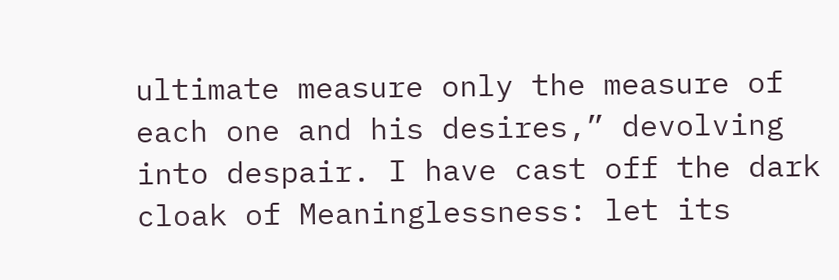ultimate measure only the measure of each one and his desires,” devolving into despair. I have cast off the dark cloak of Meaninglessness: let its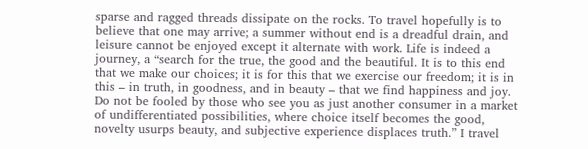sparse and ragged threads dissipate on the rocks. To travel hopefully is to believe that one may arrive; a summer without end is a dreadful drain, and leisure cannot be enjoyed except it alternate with work. Life is indeed a journey, a “search for the true, the good and the beautiful. It is to this end that we make our choices; it is for this that we exercise our freedom; it is in this – in truth, in goodness, and in beauty – that we find happiness and joy. Do not be fooled by those who see you as just another consumer in a market of undifferentiated possibilities, where choice itself becomes the good, novelty usurps beauty, and subjective experience displaces truth.” I travel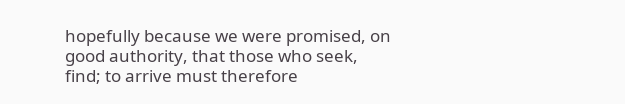hopefully because we were promised, on good authority, that those who seek, find; to arrive must therefore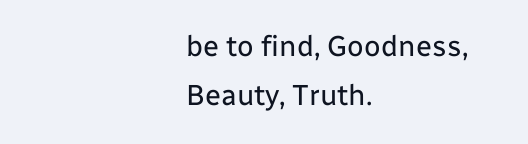be to find, Goodness, Beauty, Truth.